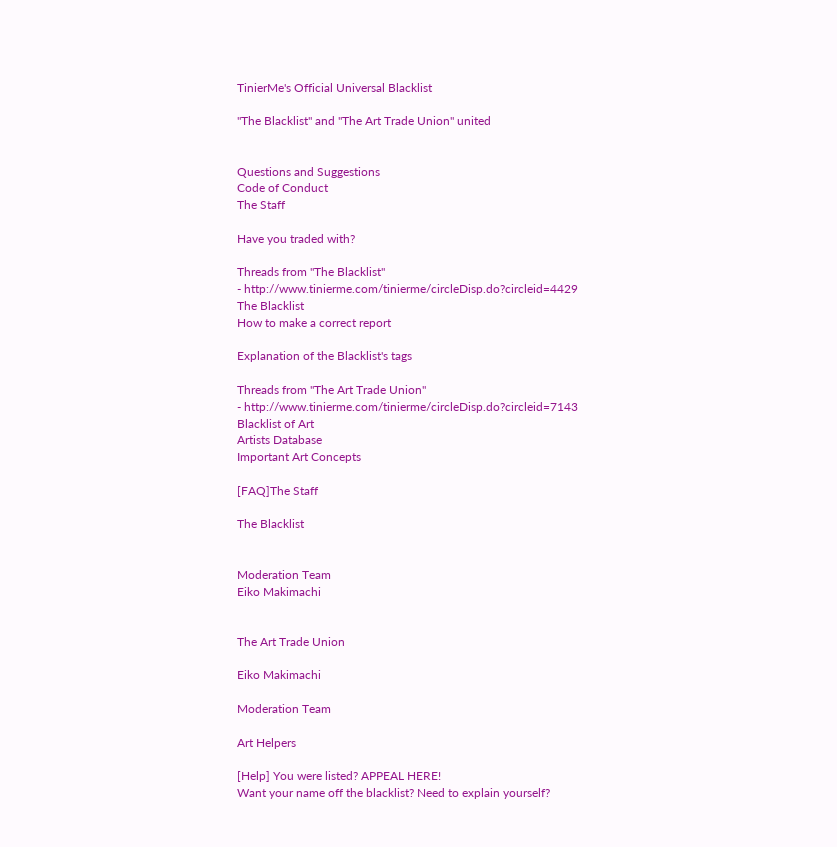TinierMe's Official Universal Blacklist

"The Blacklist" and "The Art Trade Union" united


Questions and Suggestions
Code of Conduct
The Staff

Have you traded with?

Threads from "The Blacklist"
- http://www.tinierme.com/tinierme/circleDisp.do?circleid=4429
The Blacklist
How to make a correct report

Explanation of the Blacklist's tags

Threads from "The Art Trade Union"
- http://www.tinierme.com/tinierme/circleDisp.do?circleid=7143
Blacklist of Art
Artists Database
Important Art Concepts

[FAQ]The Staff

The Blacklist


Moderation Team
Eiko Makimachi


The Art Trade Union

Eiko Makimachi

Moderation Team

Art Helpers

[Help] You were listed? APPEAL HERE!
Want your name off the blacklist? Need to explain yourself?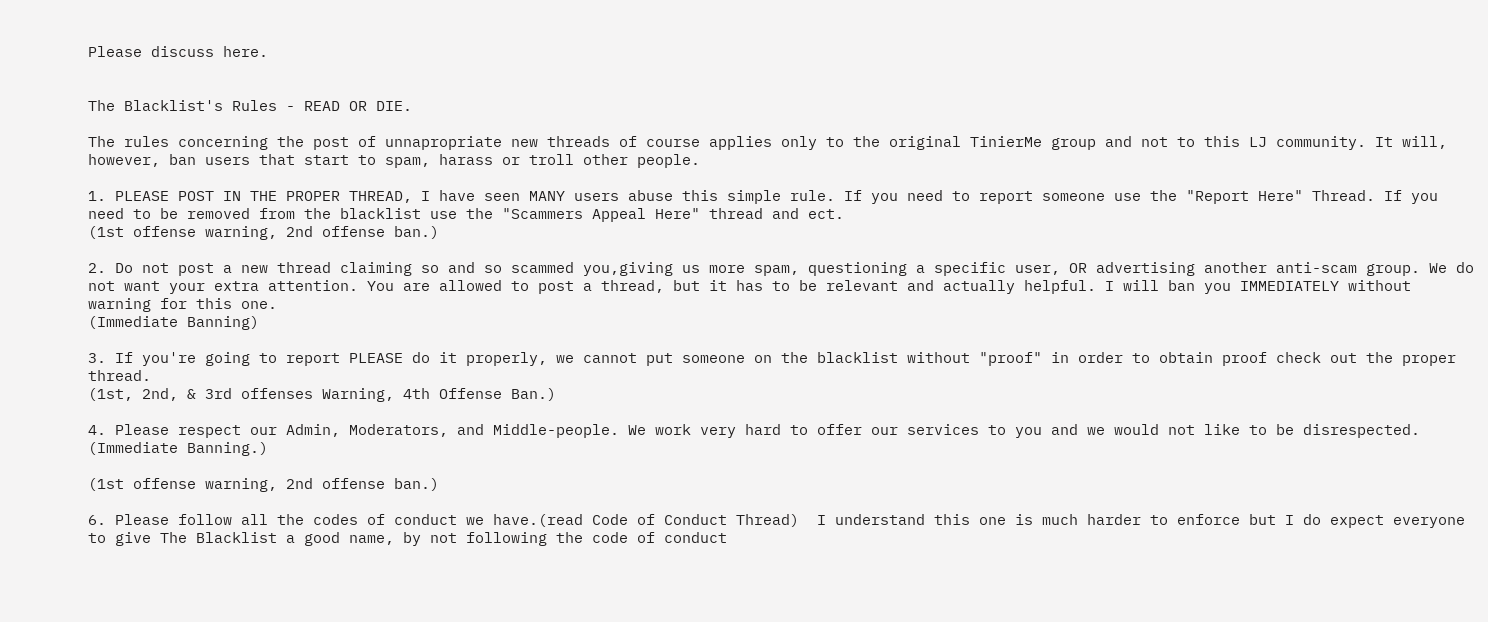Please discuss here.


The Blacklist's Rules - READ OR DIE.

The rules concerning the post of unnapropriate new threads of course applies only to the original TinierMe group and not to this LJ community. It will, however, ban users that start to spam, harass or troll other people.

1. PLEASE POST IN THE PROPER THREAD, I have seen MANY users abuse this simple rule. If you need to report someone use the "Report Here" Thread. If you need to be removed from the blacklist use the "Scammers Appeal Here" thread and ect.
(1st offense warning, 2nd offense ban.)

2. Do not post a new thread claiming so and so scammed you,giving us more spam, questioning a specific user, OR advertising another anti-scam group. We do not want your extra attention. You are allowed to post a thread, but it has to be relevant and actually helpful. I will ban you IMMEDIATELY without warning for this one.
(Immediate Banning)

3. If you're going to report PLEASE do it properly, we cannot put someone on the blacklist without "proof" in order to obtain proof check out the proper thread.
(1st, 2nd, & 3rd offenses Warning, 4th Offense Ban.)

4. Please respect our Admin, Moderators, and Middle-people. We work very hard to offer our services to you and we would not like to be disrespected.
(Immediate Banning.)

(1st offense warning, 2nd offense ban.)

6. Please follow all the codes of conduct we have.(read Code of Conduct Thread)  I understand this one is much harder to enforce but I do expect everyone to give The Blacklist a good name, by not following the code of conduct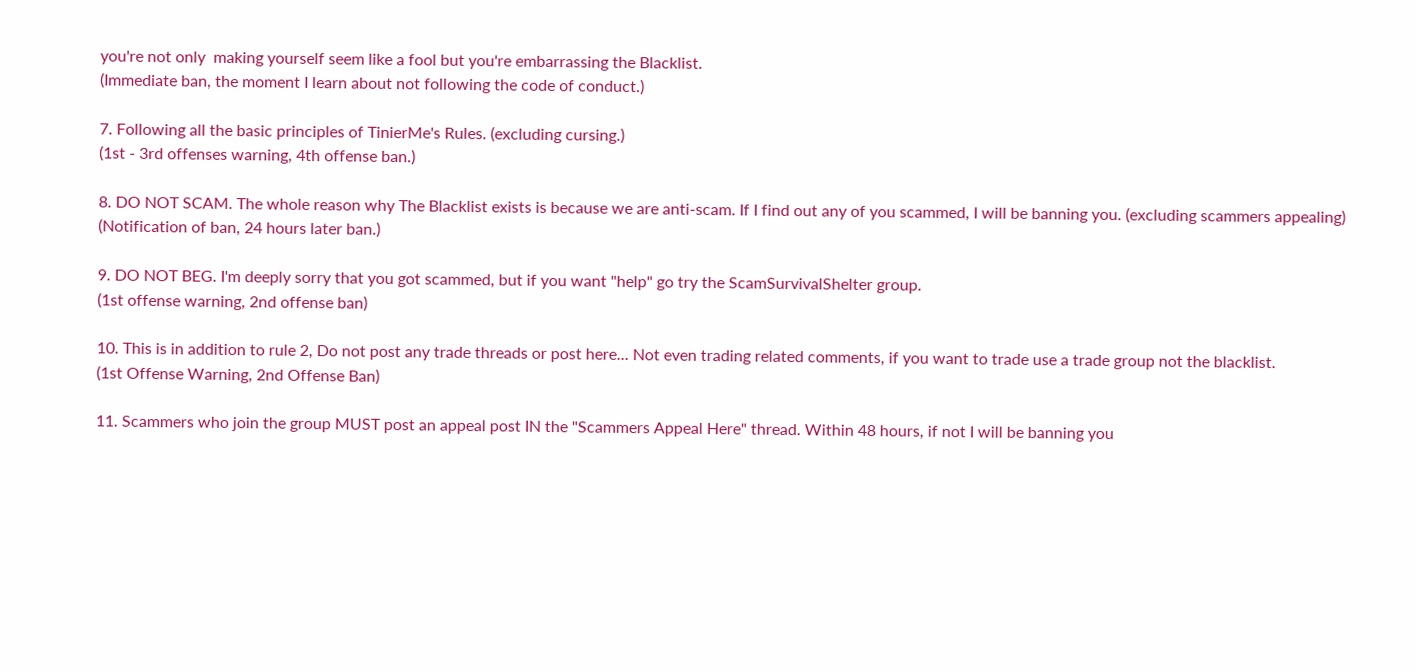you're not only  making yourself seem like a fool but you're embarrassing the Blacklist.
(Immediate ban, the moment I learn about not following the code of conduct.)

7. Following all the basic principles of TinierMe's Rules. (excluding cursing.)
(1st - 3rd offenses warning, 4th offense ban.)

8. DO NOT SCAM. The whole reason why The Blacklist exists is because we are anti-scam. If I find out any of you scammed, I will be banning you. (excluding scammers appealing)
(Notification of ban, 24 hours later ban.)

9. DO NOT BEG. I'm deeply sorry that you got scammed, but if you want "help" go try the ScamSurvivalShelter group.
(1st offense warning, 2nd offense ban)

10. This is in addition to rule 2, Do not post any trade threads or post here... Not even trading related comments, if you want to trade use a trade group not the blacklist.
(1st Offense Warning, 2nd Offense Ban)

11. Scammers who join the group MUST post an appeal post IN the "Scammers Appeal Here" thread. Within 48 hours, if not I will be banning you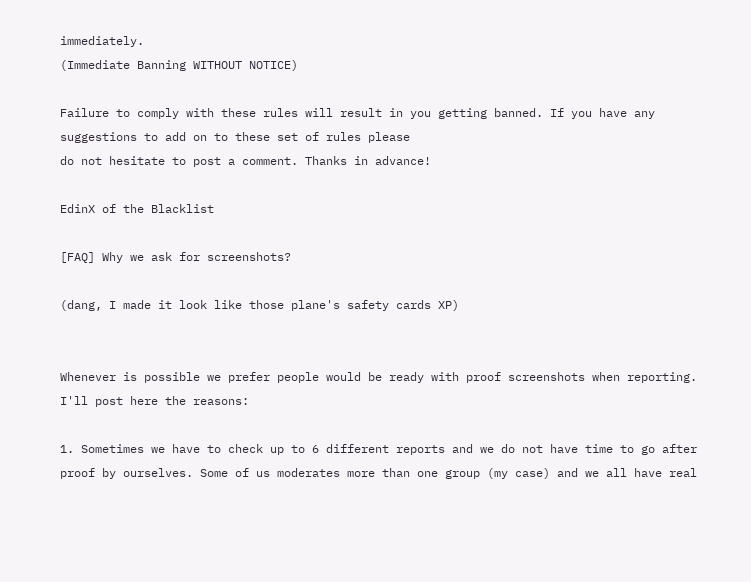immediately.
(Immediate Banning WITHOUT NOTICE)

Failure to comply with these rules will result in you getting banned. If you have any suggestions to add on to these set of rules please
do not hesitate to post a comment. Thanks in advance!

EdinX of the Blacklist

[FAQ] Why we ask for screenshots?

(dang, I made it look like those plane's safety cards XP)


Whenever is possible we prefer people would be ready with proof screenshots when reporting. I'll post here the reasons:

1. Sometimes we have to check up to 6 different reports and we do not have time to go after proof by ourselves. Some of us moderates more than one group (my case) and we all have real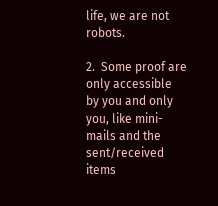life, we are not robots.

2.  Some proof are only accessible by you and only you, like mini-mails and the sent/received items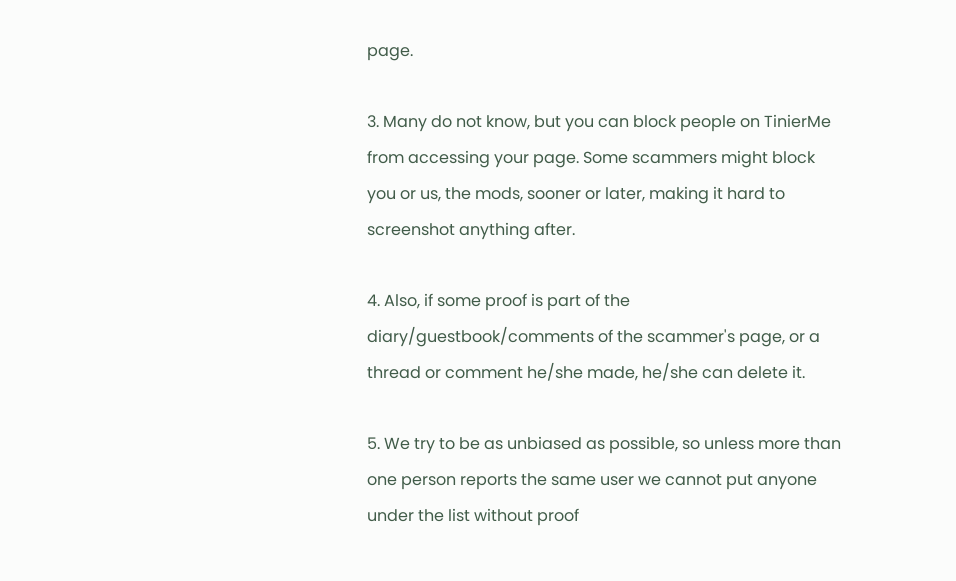page.

3. Many do not know, but you can block people on TinierMe from accessing your page. Some scammers might block you or us, the mods, sooner or later, making it hard to screenshot anything after.

4. Also, if some proof is part of the diary/guestbook/comments of the scammer's page, or a thread or comment he/she made, he/she can delete it.

5. We try to be as unbiased as possible, so unless more than one person reports the same user we cannot put anyone under the list without proof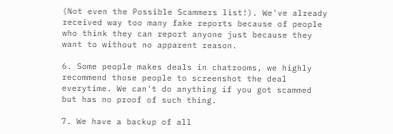(Not even the Possible Scammers list!). We've already received way too many fake reports because of people who think they can report anyone just because they want to without no apparent reason.

6. Some people makes deals in chatrooms, we highly recommend those people to screenshot the deal everytime. We can't do anything if you got scammed but has no proof of such thing.

7. We have a backup of all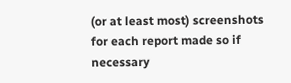(or at least most) screenshots for each report made so if necessary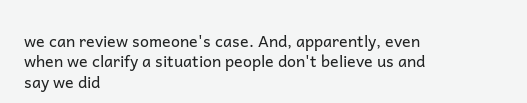we can review someone's case. And, apparently, even when we clarify a situation people don't believe us and say we did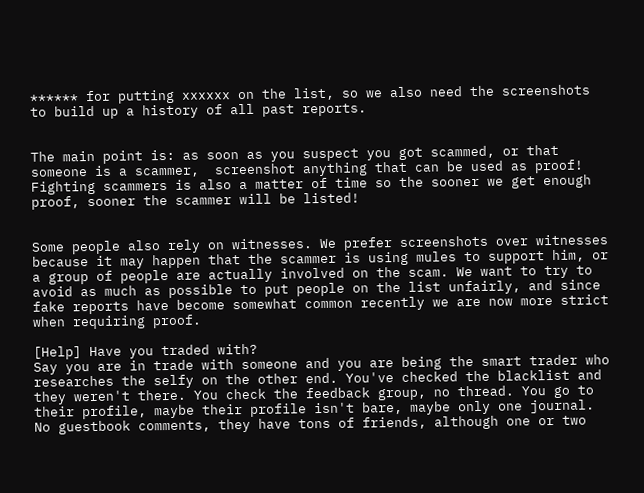****** for putting xxxxxx on the list, so we also need the screenshots to build up a history of all past reports.


The main point is: as soon as you suspect you got scammed, or that someone is a scammer,  screenshot anything that can be used as proof! Fighting scammers is also a matter of time so the sooner we get enough proof, sooner the scammer will be listed!


Some people also rely on witnesses. We prefer screenshots over witnesses because it may happen that the scammer is using mules to support him, or  a group of people are actually involved on the scam. We want to try to avoid as much as possible to put people on the list unfairly, and since fake reports have become somewhat common recently we are now more strict when requiring proof.

[Help] Have you traded with?
Say you are in trade with someone and you are being the smart trader who researches the selfy on the other end. You've checked the blacklist and they weren't there. You check the feedback group, no thread. You go to their profile, maybe their profile isn't bare, maybe only one journal. No guestbook comments, they have tons of friends, although one or two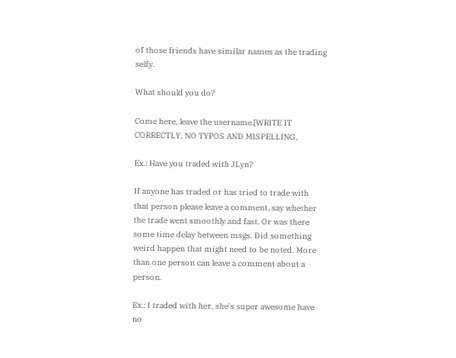of those friends have similar names as the trading selfy.

What should you do?

Come here, leave the username.[WRITE IT CORRECTLY, NO TYPOS AND MISPELLING,

Ex.: Have you traded with JLyn?

If anyone has traded or has tried to trade with that person please leave a comment, say whether the trade went smoothly and fast. Or was there some time delay between msgs. Did something weird happen that might need to be noted. More than one person can leave a comment about a person.

Ex.: I traded with her, she's super awesome have no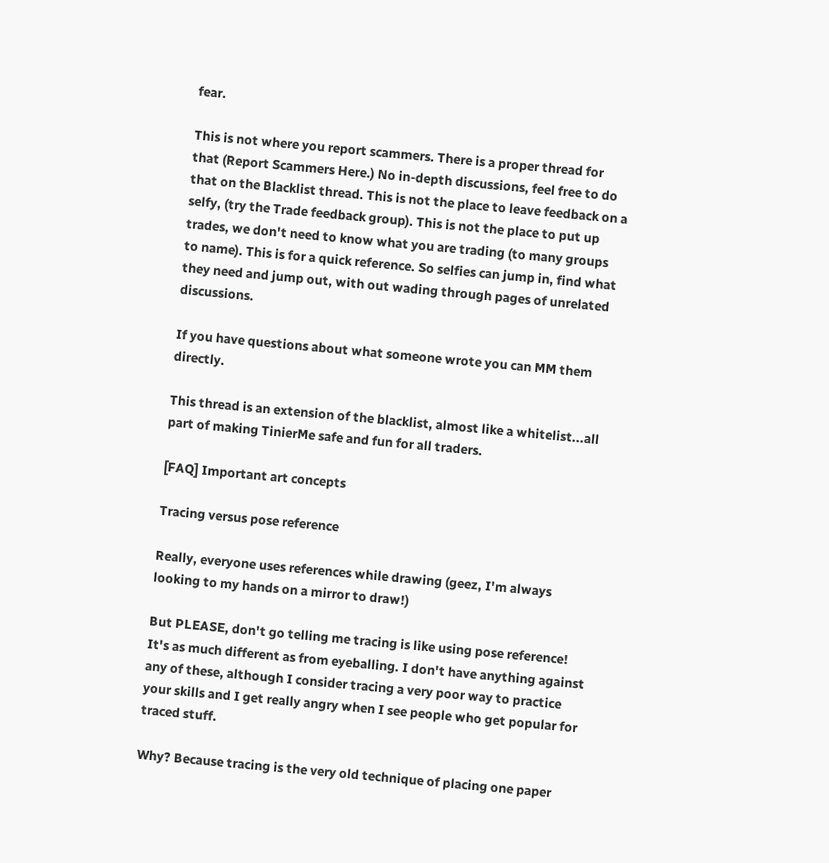fear.

This is not where you report scammers. There is a proper thread for that (Report Scammers Here.) No in-depth discussions, feel free to do that on the Blacklist thread. This is not the place to leave feedback on a selfy, (try the Trade feedback group). This is not the place to put up trades, we don't need to know what you are trading (to many groups to name). This is for a quick reference. So selfies can jump in, find what they need and jump out, with out wading through pages of unrelated discussions.

If you have questions about what someone wrote you can MM them directly.

This thread is an extension of the blacklist, almost like a whitelist...all part of making TinierMe safe and fun for all traders.

[FAQ] Important art concepts

Tracing versus pose reference

Really, everyone uses references while drawing (geez, I'm always looking to my hands on a mirror to draw!)

But PLEASE, don't go telling me tracing is like using pose reference! It's as much different as from eyeballing. I don't have anything against any of these, although I consider tracing a very poor way to practice your skills and I get really angry when I see people who get popular for traced stuff.

Why? Because tracing is the very old technique of placing one paper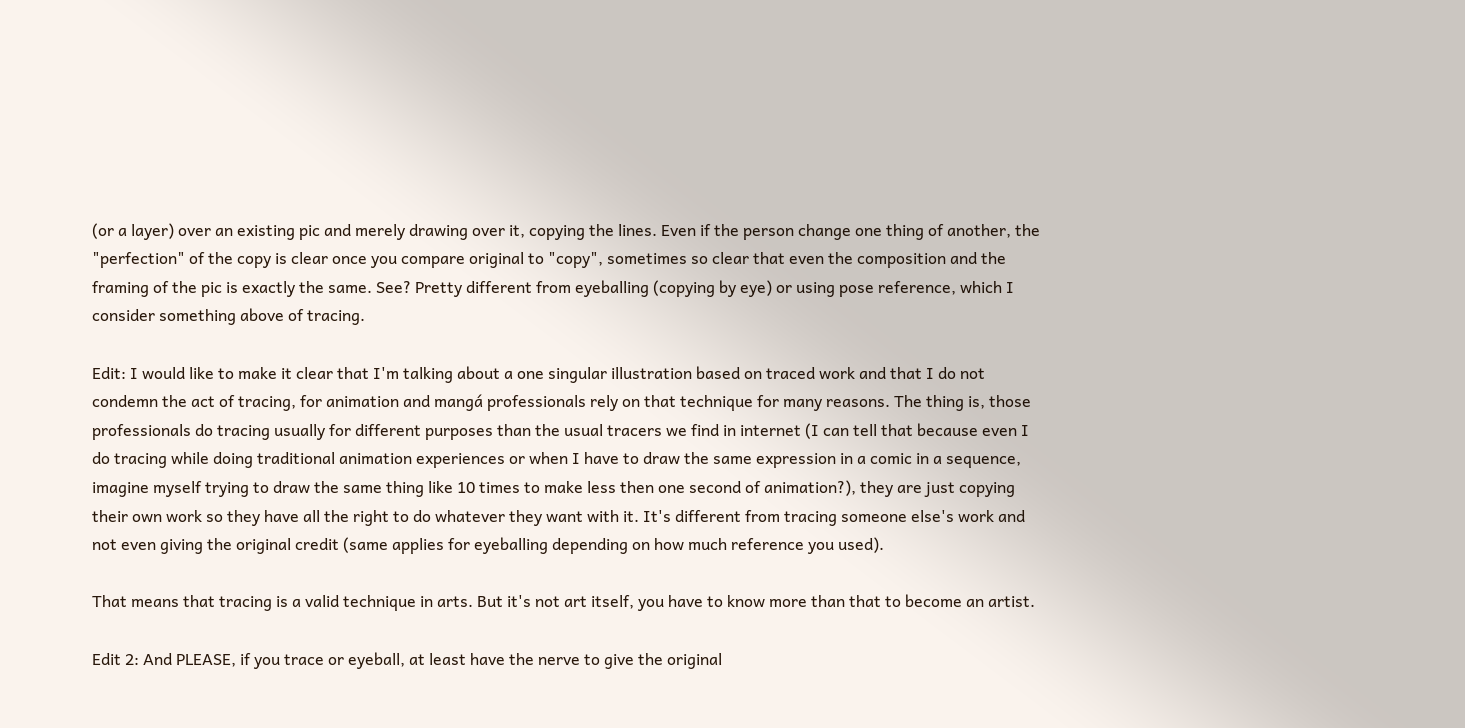(or a layer) over an existing pic and merely drawing over it, copying the lines. Even if the person change one thing of another, the "perfection" of the copy is clear once you compare original to "copy", sometimes so clear that even the composition and the framing of the pic is exactly the same. See? Pretty different from eyeballing (copying by eye) or using pose reference, which I consider something above of tracing.

Edit: I would like to make it clear that I'm talking about a one singular illustration based on traced work and that I do not condemn the act of tracing, for animation and mangá professionals rely on that technique for many reasons. The thing is, those professionals do tracing usually for different purposes than the usual tracers we find in internet (I can tell that because even I do tracing while doing traditional animation experiences or when I have to draw the same expression in a comic in a sequence, imagine myself trying to draw the same thing like 10 times to make less then one second of animation?), they are just copying their own work so they have all the right to do whatever they want with it. It's different from tracing someone else's work and not even giving the original credit (same applies for eyeballing depending on how much reference you used).

That means that tracing is a valid technique in arts. But it's not art itself, you have to know more than that to become an artist.

Edit 2: And PLEASE, if you trace or eyeball, at least have the nerve to give the original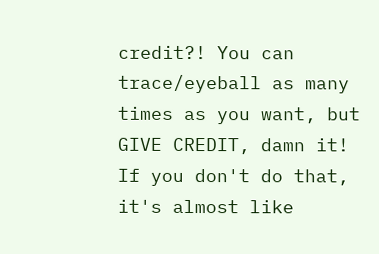credit?! You can trace/eyeball as many times as you want, but GIVE CREDIT, damn it! If you don't do that, it's almost like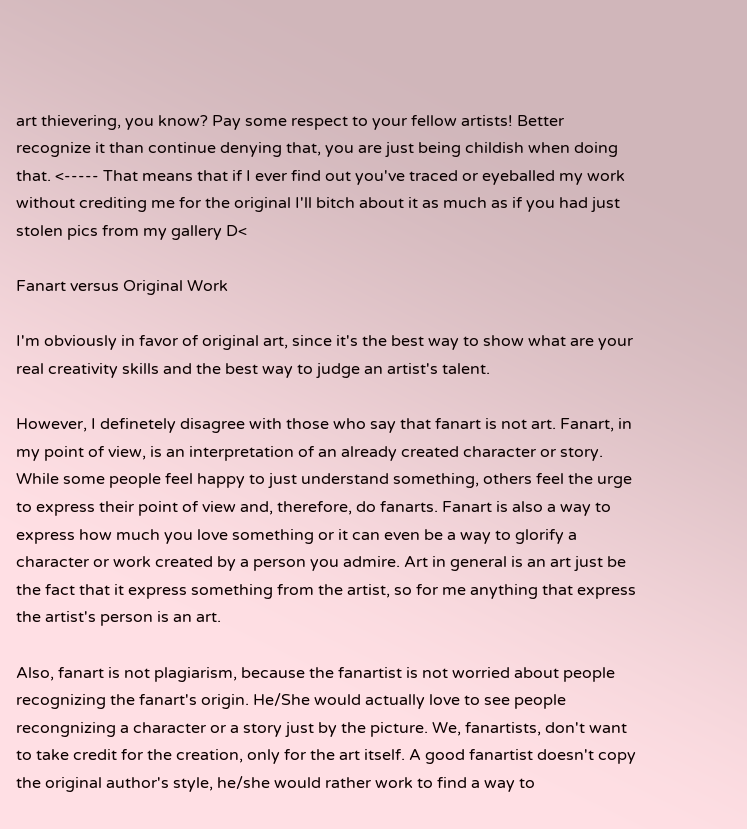art thievering, you know? Pay some respect to your fellow artists! Better recognize it than continue denying that, you are just being childish when doing that. <----- That means that if I ever find out you've traced or eyeballed my work without crediting me for the original I'll bitch about it as much as if you had just stolen pics from my gallery D<

Fanart versus Original Work

I'm obviously in favor of original art, since it's the best way to show what are your real creativity skills and the best way to judge an artist's talent.

However, I definetely disagree with those who say that fanart is not art. Fanart, in my point of view, is an interpretation of an already created character or story. While some people feel happy to just understand something, others feel the urge to express their point of view and, therefore, do fanarts. Fanart is also a way to express how much you love something or it can even be a way to glorify a character or work created by a person you admire. Art in general is an art just be the fact that it express something from the artist, so for me anything that express the artist's person is an art.

Also, fanart is not plagiarism, because the fanartist is not worried about people recognizing the fanart's origin. He/She would actually love to see people recongnizing a character or a story just by the picture. We, fanartists, don't want to take credit for the creation, only for the art itself. A good fanartist doesn't copy the original author's style, he/she would rather work to find a way to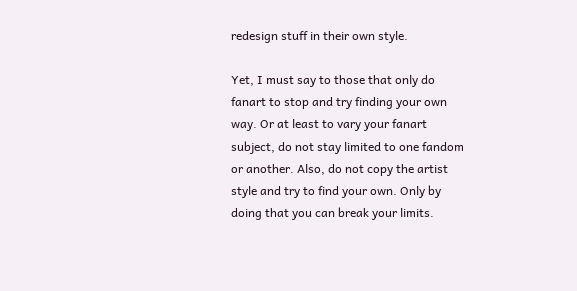redesign stuff in their own style.

Yet, I must say to those that only do fanart to stop and try finding your own way. Or at least to vary your fanart subject, do not stay limited to one fandom or another. Also, do not copy the artist style and try to find your own. Only by doing that you can break your limits.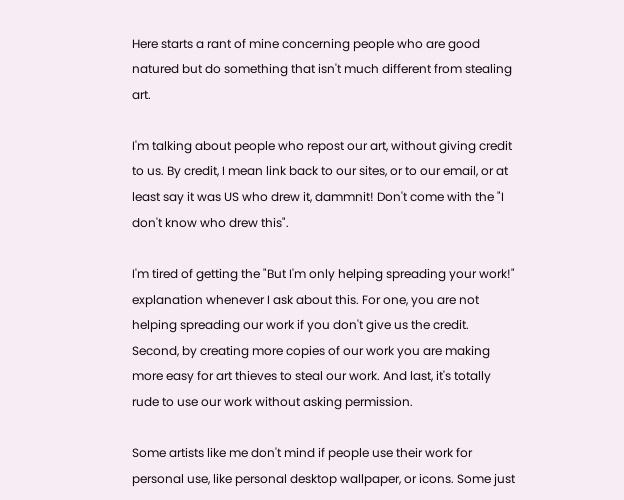Here starts a rant of mine concerning people who are good natured but do something that isn't much different from stealing art.

I'm talking about people who repost our art, without giving credit to us. By credit, I mean link back to our sites, or to our email, or at least say it was US who drew it, dammnit! Don't come with the "I don't know who drew this".

I'm tired of getting the "But I'm only helping spreading your work!" explanation whenever I ask about this. For one, you are not helping spreading our work if you don't give us the credit. Second, by creating more copies of our work you are making more easy for art thieves to steal our work. And last, it's totally rude to use our work without asking permission.

Some artists like me don't mind if people use their work for personal use, like personal desktop wallpaper, or icons. Some just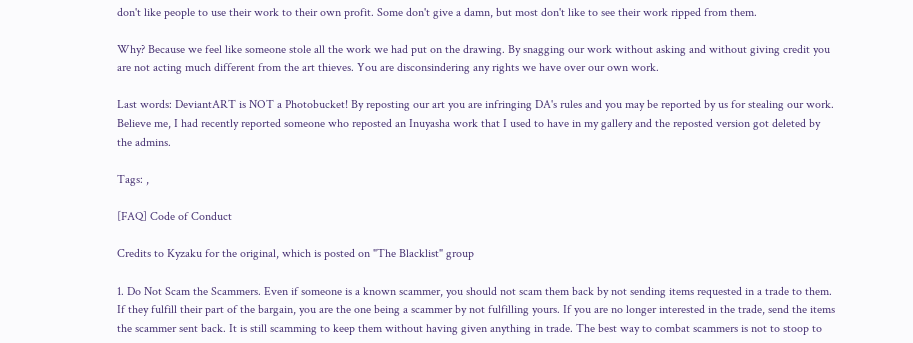don't like people to use their work to their own profit. Some don't give a damn, but most don't like to see their work ripped from them.

Why? Because we feel like someone stole all the work we had put on the drawing. By snagging our work without asking and without giving credit you are not acting much different from the art thieves. You are disconsindering any rights we have over our own work.

Last words: DeviantART is NOT a Photobucket! By reposting our art you are infringing DA's rules and you may be reported by us for stealing our work. Believe me, I had recently reported someone who reposted an Inuyasha work that I used to have in my gallery and the reposted version got deleted by the admins.

Tags: ,

[FAQ] Code of Conduct

Credits to Kyzaku for the original, which is posted on "The Blacklist" group

1. Do Not Scam the Scammers. Even if someone is a known scammer, you should not scam them back by not sending items requested in a trade to them. If they fulfill their part of the bargain, you are the one being a scammer by not fulfilling yours. If you are no longer interested in the trade, send the items the scammer sent back. It is still scamming to keep them without having given anything in trade. The best way to combat scammers is not to stoop to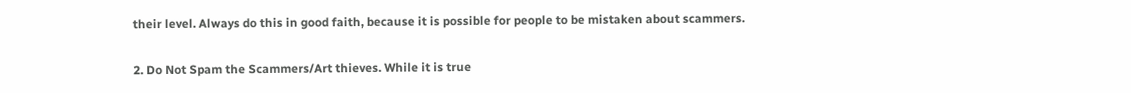their level. Always do this in good faith, because it is possible for people to be mistaken about scammers.

2. Do Not Spam the Scammers/Art thieves. While it is true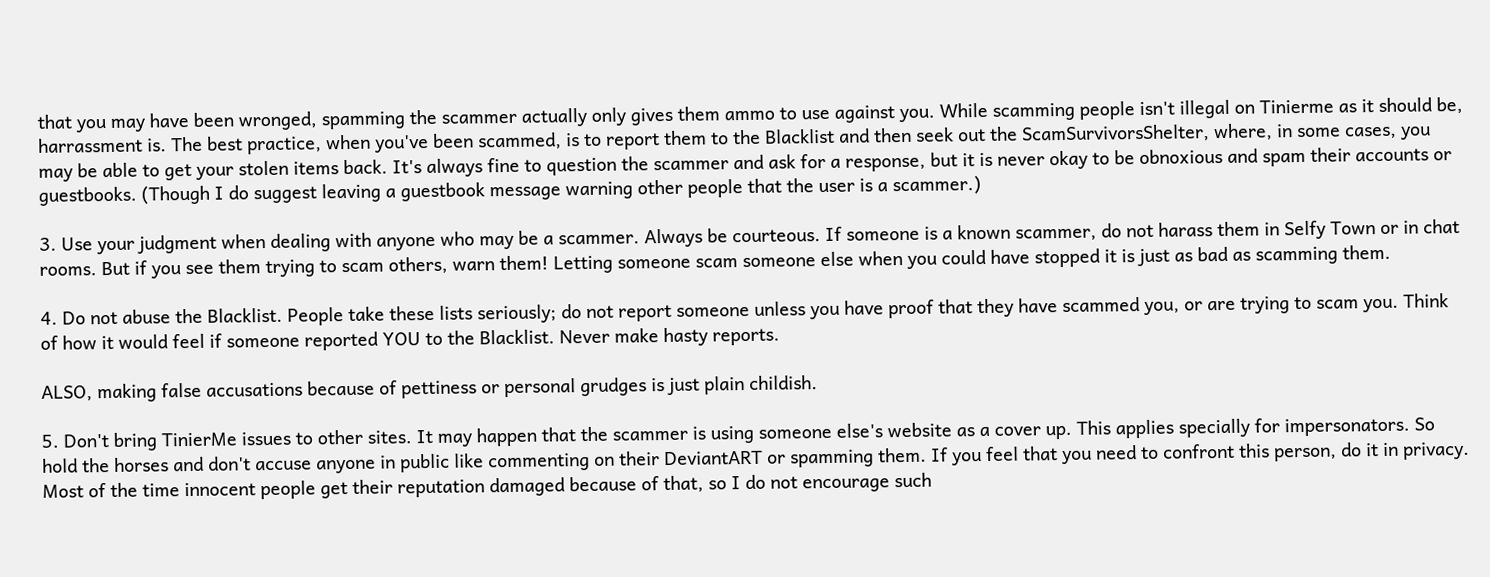that you may have been wronged, spamming the scammer actually only gives them ammo to use against you. While scamming people isn't illegal on Tinierme as it should be, harrassment is. The best practice, when you've been scammed, is to report them to the Blacklist and then seek out the ScamSurvivorsShelter, where, in some cases, you may be able to get your stolen items back. It's always fine to question the scammer and ask for a response, but it is never okay to be obnoxious and spam their accounts or guestbooks. (Though I do suggest leaving a guestbook message warning other people that the user is a scammer.)

3. Use your judgment when dealing with anyone who may be a scammer. Always be courteous. If someone is a known scammer, do not harass them in Selfy Town or in chat rooms. But if you see them trying to scam others, warn them! Letting someone scam someone else when you could have stopped it is just as bad as scamming them.

4. Do not abuse the Blacklist. People take these lists seriously; do not report someone unless you have proof that they have scammed you, or are trying to scam you. Think of how it would feel if someone reported YOU to the Blacklist. Never make hasty reports.

ALSO, making false accusations because of pettiness or personal grudges is just plain childish.

5. Don't bring TinierMe issues to other sites. It may happen that the scammer is using someone else's website as a cover up. This applies specially for impersonators. So hold the horses and don't accuse anyone in public like commenting on their DeviantART or spamming them. If you feel that you need to confront this person, do it in privacy. Most of the time innocent people get their reputation damaged because of that, so I do not encourage such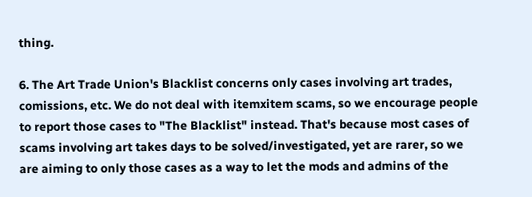thing.

6. The Art Trade Union's Blacklist concerns only cases involving art trades, comissions, etc. We do not deal with itemxitem scams, so we encourage people to report those cases to "The Blacklist" instead. That's because most cases of scams involving art takes days to be solved/investigated, yet are rarer, so we are aiming to only those cases as a way to let the mods and admins of the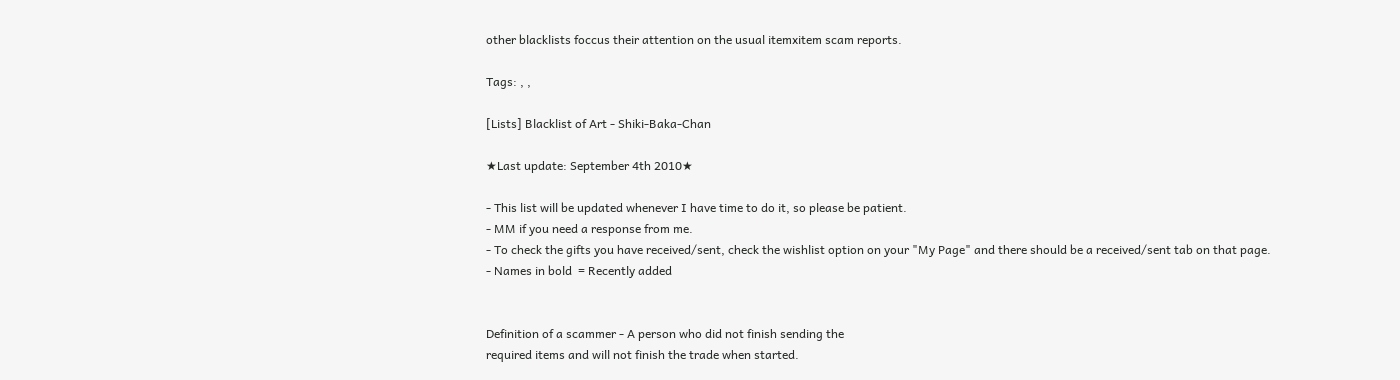other blacklists foccus their attention on the usual itemxitem scam reports.

Tags: , ,

[Lists] Blacklist of Art - Shiki-Baka-Chan

★Last update: September 4th 2010★

- This list will be updated whenever I have time to do it, so please be patient.
- MM if you need a response from me.
- To check the gifts you have received/sent, check the wishlist option on your "My Page" and there should be a received/sent tab on that page.
- Names in bold  = Recently added


Definition of a scammer - A person who did not finish sending the
required items and will not finish the trade when started.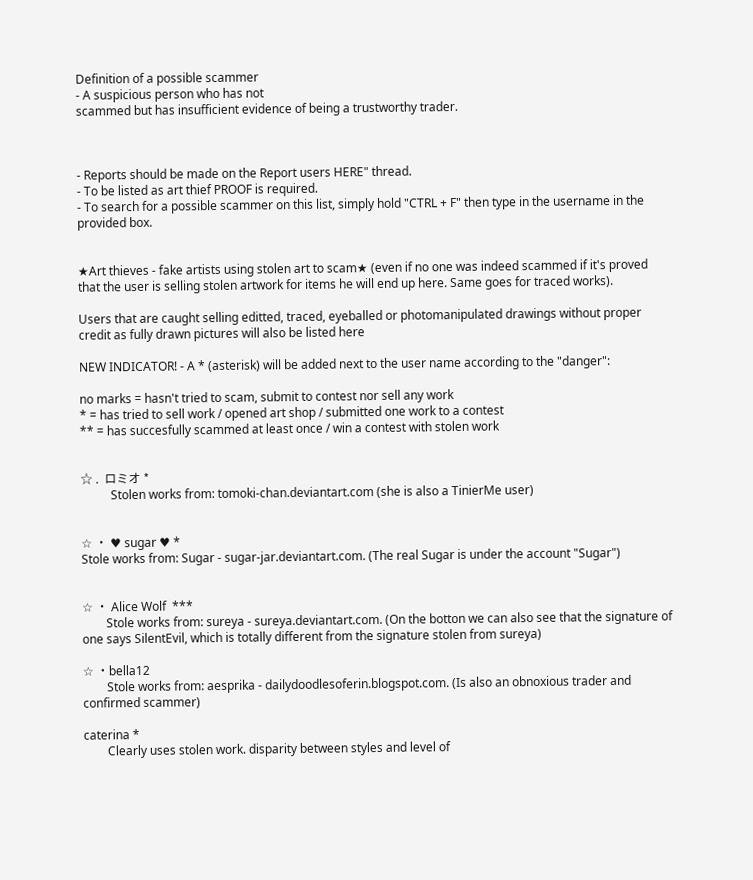Definition of a possible scammer
- A suspicious person who has not
scammed but has insufficient evidence of being a trustworthy trader.



- Reports should be made on the Report users HERE" thread.
- To be listed as art thief PROOF is required.
- To search for a possible scammer on this list, simply hold "CTRL + F" then type in the username in the provided box.


★Art thieves - fake artists using stolen art to scam★ (even if no one was indeed scammed if it's proved that the user is selling stolen artwork for items he will end up here. Same goes for traced works).

Users that are caught selling editted, traced, eyeballed or photomanipulated drawings without proper credit as fully drawn pictures will also be listed here

NEW INDICATOR! - A * (asterisk) will be added next to the user name according to the "danger":

no marks = hasn't tried to scam, submit to contest nor sell any work
* = has tried to sell work / opened art shop / submitted one work to a contest
** = has succesfully scammed at least once / win a contest with stolen work


☆ .  ロミオ *
          Stolen works from: tomoki-chan.deviantart.com (she is also a TinierMe user)


☆ ・ ♥ sugar ♥ *
Stole works from: Sugar - sugar-jar.deviantart.com. (The real Sugar is under the account "Sugar")


☆ ・ Alice Wolf  ***
        Stole works from: sureya - sureya.deviantart.com. (On the botton we can also see that the signature of one says SilentEvil, which is totally different from the signature stolen from sureya)

☆ ・bella12
        Stole works from: aesprika - dailydoodlesoferin.blogspot.com. (Is also an obnoxious trader and confirmed scammer)

caterina *
        Clearly uses stolen work. disparity between styles and level of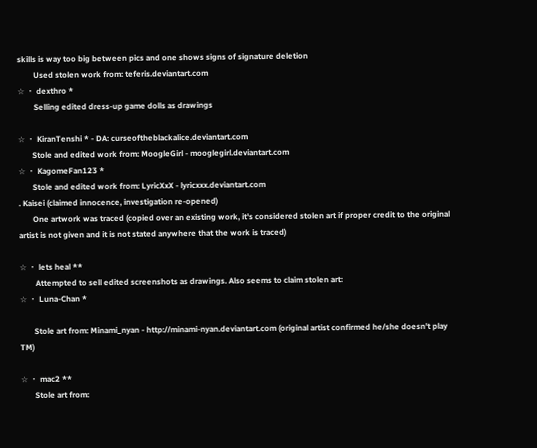skills is way too big between pics and one shows signs of signature deletion
        Used stolen work from: teferis.deviantart.com
☆ ・ dexthro *
        Selling edited dress-up game dolls as drawings

☆ ・ KiranTenshi * - DA: curseoftheblackalice.deviantart.com
       Stole and edited work from: MoogleGirl - mooglegirl.deviantart.com
☆ ・ KagomeFan123 *
       Stole and edited work from: LyricXxX - lyricxxx.deviantart.com
. Kaisei (claimed innocence, investigation re-opened)
       One artwork was traced (copied over an existing work, it's considered stolen art if proper credit to the original artist is not given and it is not stated anywhere that the work is traced)

☆ ・ lets heal **
        Attempted to sell edited screenshots as drawings. Also seems to claim stolen art:
☆ ・ Luna-Chan *

       Stole art from: Minami_nyan - http://minami-nyan.deviantart.com (original artist confirmed he/she doesn't play TM)

☆ ・ mac2 **
       Stole art from: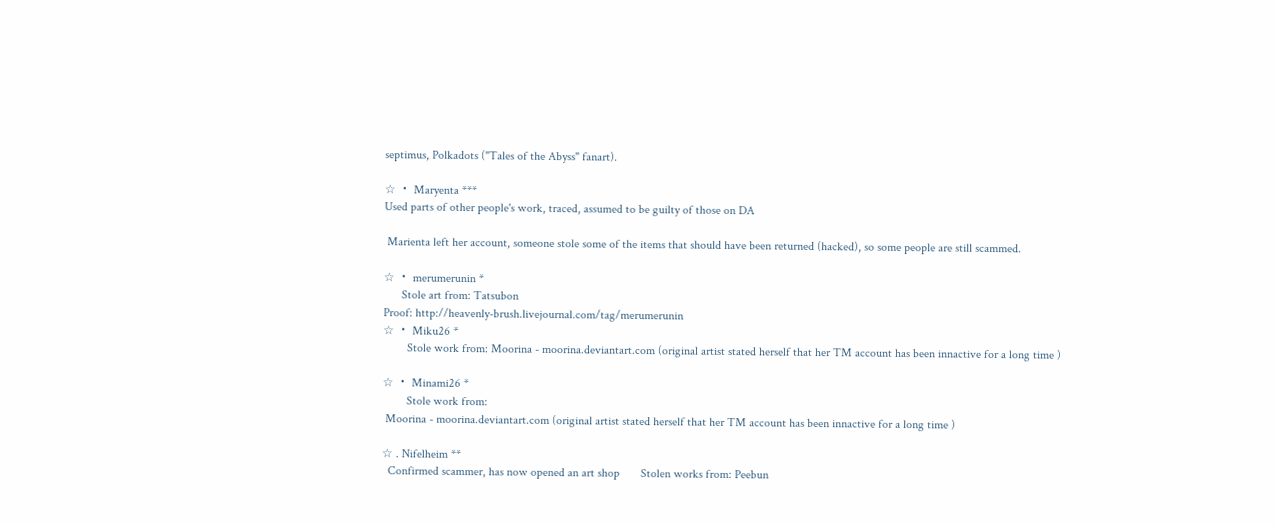septimus, Polkadots ("Tales of the Abyss" fanart).

☆ ・ Maryenta ***
Used parts of other people's work, traced, assumed to be guilty of those on DA

 Marienta left her account, someone stole some of the items that should have been returned (hacked), so some people are still scammed.

☆ ・ merumerunin *
      Stole art from: Tatsubon
Proof: http://heavenly-brush.livejournal.com/tag/merumerunin
☆ ・ Miku26 *
        Stole work from: Moorina - moorina.deviantart.com (original artist stated herself that her TM account has been innactive for a long time )

☆ ・ Minami26 *
        Stole work from:
 Moorina - moorina.deviantart.com (original artist stated herself that her TM account has been innactive for a long time )

☆ . Nifelheim **
  Confirmed scammer, has now opened an art shop       Stolen works from: Peebun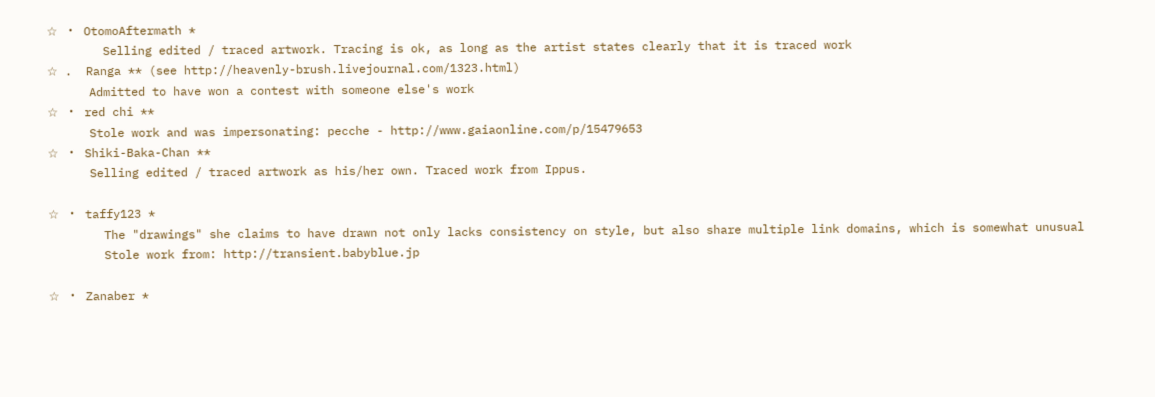☆ ・ OtomoAftermath *
        Selling edited / traced artwork. Tracing is ok, as long as the artist states clearly that it is traced work
☆ .  Ranga ** (see http://heavenly-brush.livejournal.com/1323.html)
      Admitted to have won a contest with someone else's work
☆ ・ red chi **
      Stole work and was impersonating: pecche - http://www.gaiaonline.com/p/15479653
☆ ・ Shiki-Baka-Chan **
      Selling edited / traced artwork as his/her own. Traced work from Ippus.

☆ ・ taffy123 *
        The "drawings" she claims to have drawn not only lacks consistency on style, but also share multiple link domains, which is somewhat unusual
        Stole work from: http://transient.babyblue.jp

☆ ・ Zanaber *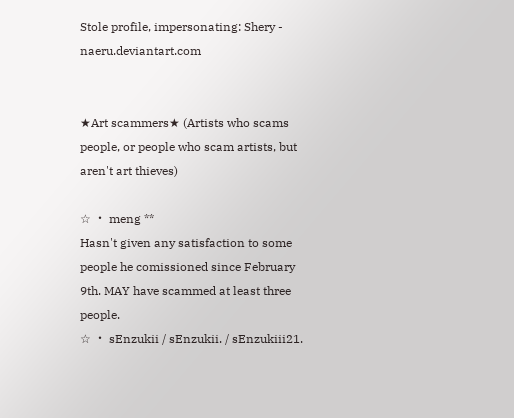Stole profile, impersonating: Shery - naeru.deviantart.com


★Art scammers★ (Artists who scams people, or people who scam artists, but aren't art thieves)

☆ ・ meng **
Hasn't given any satisfaction to some people he comissioned since February 9th. MAY have scammed at least three people.
☆ ・ sEnzukii / sEnzukii. / sEnzukiii21.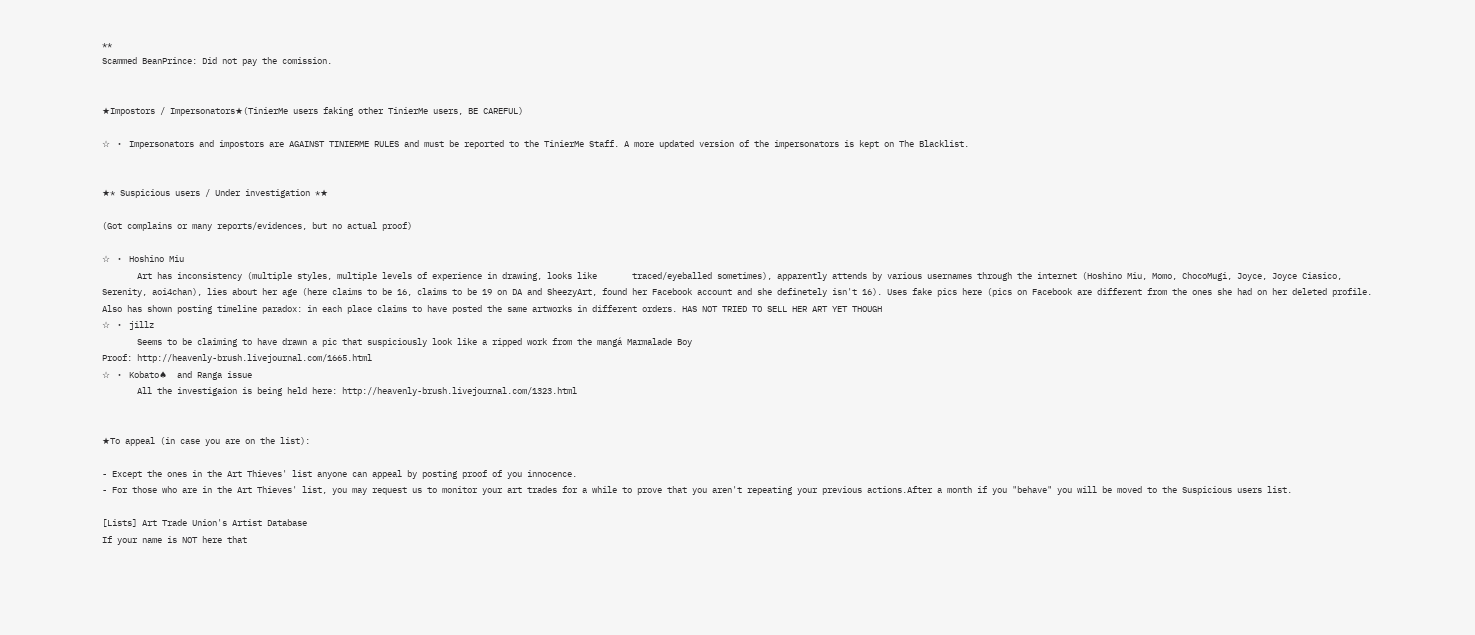**
Scammed BeanPrince: Did not pay the comission.


★Impostors / Impersonators★(TinierMe users faking other TinierMe users, BE CAREFUL)

☆ ・ Impersonators and impostors are AGAINST TINIERME RULES and must be reported to the TinierMe Staff. A more updated version of the impersonators is kept on The Blacklist.


★* Suspicious users / Under investigation *★

(Got complains or many reports/evidences, but no actual proof)

☆ ・ Hoshino Miu
       Art has inconsistency (multiple styles, multiple levels of experience in drawing, looks like       traced/eyeballed sometimes), apparently attends by various usernames through the internet (Hoshino Miu, Momo, ChocoMugi, Joyce, Joyce Ciasico, Serenity, aoi4chan), lies about her age (here claims to be 16, claims to be 19 on DA and SheezyArt, found her Facebook account and she definetely isn't 16). Uses fake pics here (pics on Facebook are different from the ones she had on her deleted profile. Also has shown posting timeline paradox: in each place claims to have posted the same artworks in different orders. HAS NOT TRIED TO SELL HER ART YET THOUGH
☆ ・ jillz
       Seems to be claiming to have drawn a pic that suspiciously look like a ripped work from the mangá Marmalade Boy
Proof: http://heavenly-brush.livejournal.com/1665.html
☆ ・ Kobato♠  and Ranga issue
       All the investigaion is being held here: http://heavenly-brush.livejournal.com/1323.html


★To appeal (in case you are on the list):

- Except the ones in the Art Thieves' list anyone can appeal by posting proof of you innocence.
- For those who are in the Art Thieves' list, you may request us to monitor your art trades for a while to prove that you aren't repeating your previous actions.After a month if you "behave" you will be moved to the Suspicious users list.

[Lists] Art Trade Union's Artist Database
If your name is NOT here that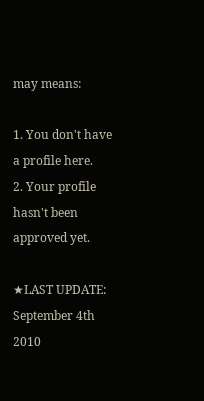may means:

1. You don't have a profile here.
2. Your profile hasn't been approved yet.

★LAST UPDATE: September 4th 2010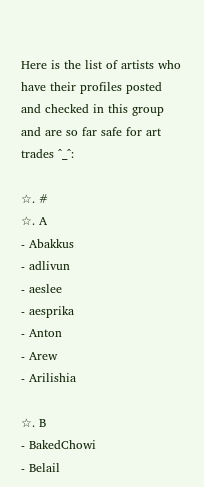Here is the list of artists who have their profiles posted and checked in this group and are so far safe for art trades ^_^:

☆. #
☆. A
- Abakkus
- adlivun
- aeslee
- aesprika
- Anton
- Arew
- Arilishia

☆. B
- BakedChowi
- Belail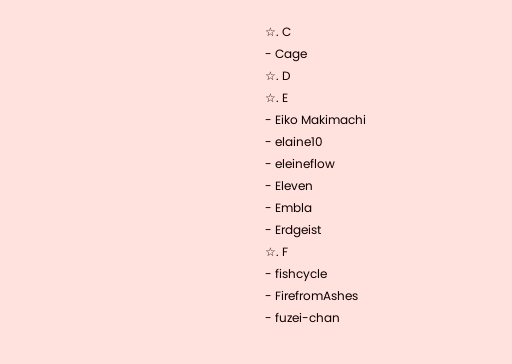☆. C
- Cage
☆. D
☆. E
- Eiko Makimachi
- elaine10
- eleineflow
- Eleven
- Embla
- Erdgeist
☆. F
- fishcycle
- FirefromAshes
- fuzei-chan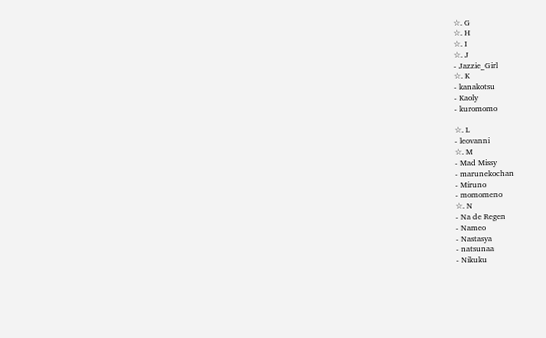☆. G
☆. H
☆. I
☆. J
- Jazzie_Girl
☆. K
- kanakotsu
- Kaoly
- kuromomo

☆. L
- leovanni
☆. M
- Mad Missy
- marunekochan
- Miruno
- momomeno
☆. N
- Na de Regen
- Nameo
- Nastasya
- natsunaa
- Nikuku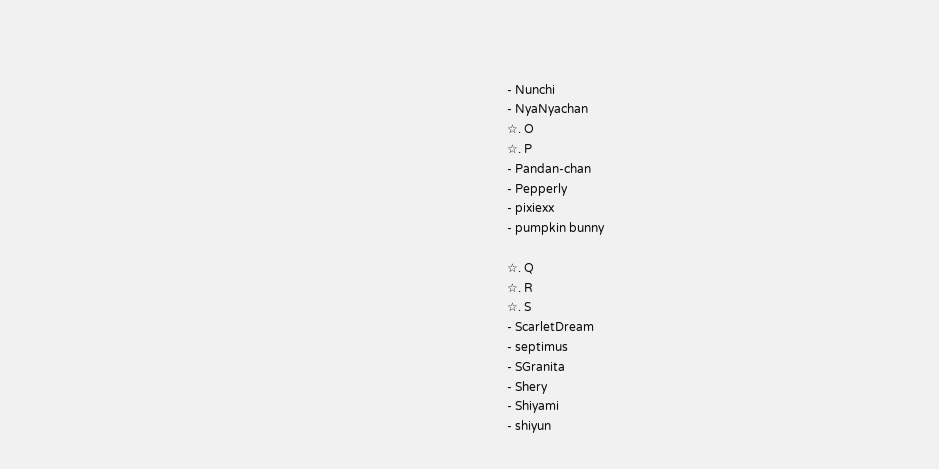- Nunchi
- NyaNyachan
☆. O
☆. P
- Pandan-chan
- Pepperly
- pixiexx
- pumpkin bunny

☆. Q
☆. R
☆. S
- ScarletDream
- septimus
- SGranita
- Shery
- Shiyami
- shiyun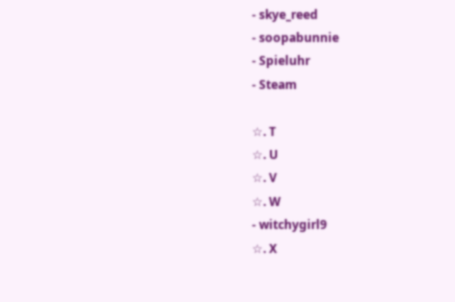- skye_reed
- soopabunnie
- Spieluhr
- Steam

☆. T
☆. U
☆. V
☆. W
- witchygirl9
☆. X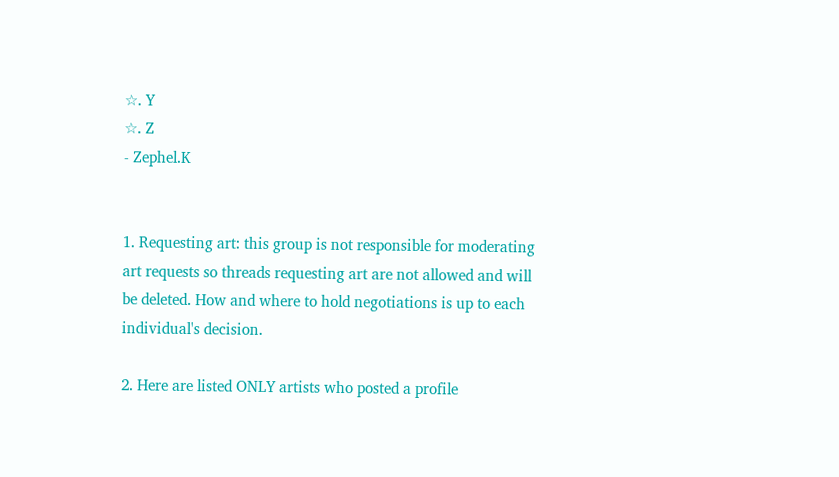☆. Y
☆. Z
- Zephel.K


1. Requesting art: this group is not responsible for moderating art requests so threads requesting art are not allowed and will be deleted. How and where to hold negotiations is up to each individual's decision.

2. Here are listed ONLY artists who posted a profile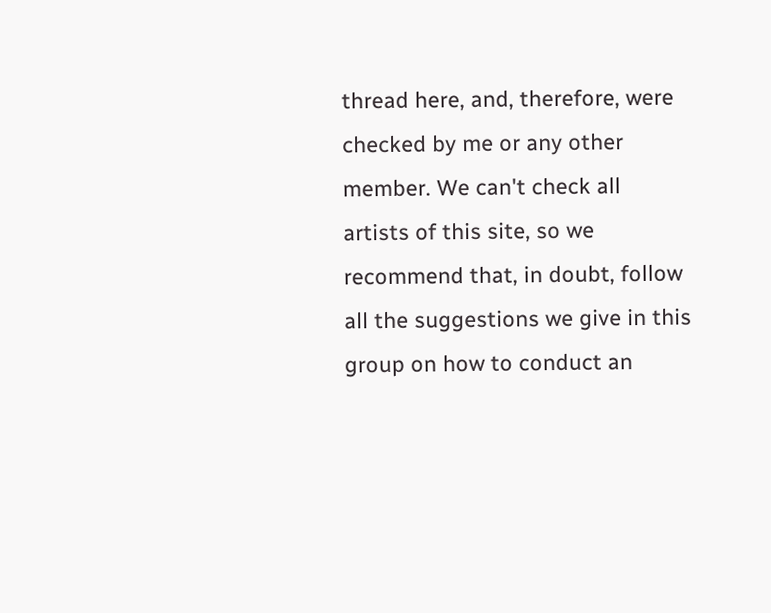thread here, and, therefore, were checked by me or any other member. We can't check all artists of this site, so we recommend that, in doubt, follow all the suggestions we give in this group on how to conduct an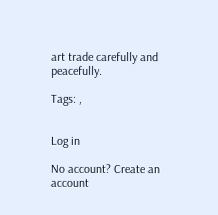art trade carefully and peacefully.

Tags: ,


Log in

No account? Create an account